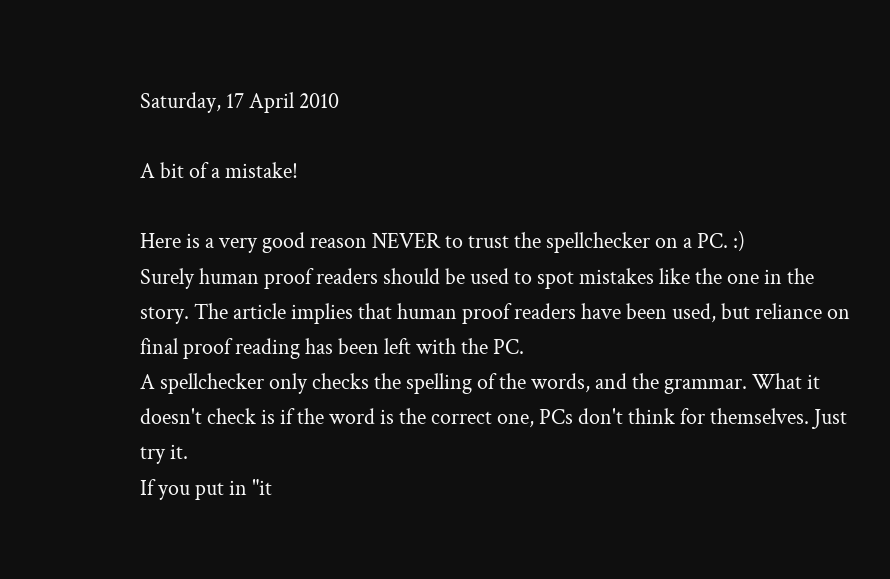Saturday, 17 April 2010

A bit of a mistake!

Here is a very good reason NEVER to trust the spellchecker on a PC. :)
Surely human proof readers should be used to spot mistakes like the one in the story. The article implies that human proof readers have been used, but reliance on final proof reading has been left with the PC.
A spellchecker only checks the spelling of the words, and the grammar. What it doesn't check is if the word is the correct one, PCs don't think for themselves. Just try it.
If you put in "it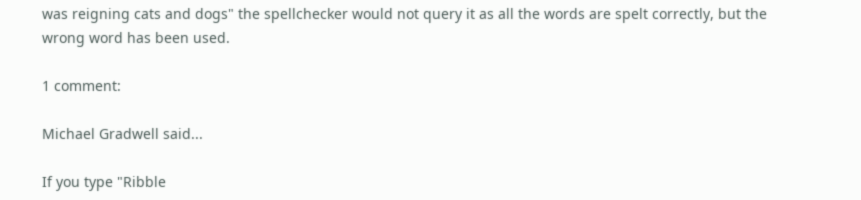was reigning cats and dogs" the spellchecker would not query it as all the words are spelt correctly, but the wrong word has been used.

1 comment:

Michael Gradwell said...

If you type "Ribble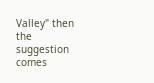Valley" then the suggestion comes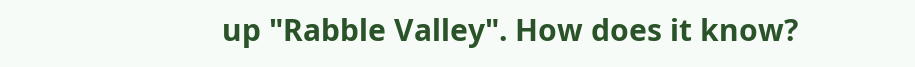up "Rabble Valley". How does it know?